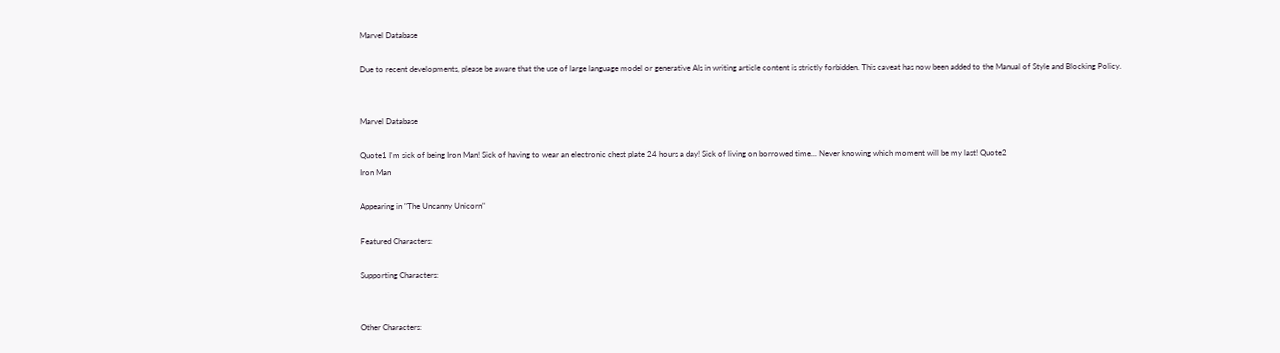Marvel Database

Due to recent developments, please be aware that the use of large language model or generative AIs in writing article content is strictly forbidden. This caveat has now been added to the Manual of Style and Blocking Policy.


Marvel Database

Quote1 I'm sick of being Iron Man! Sick of having to wear an electronic chest plate 24 hours a day! Sick of living on borrowed time... Never knowing which moment will be my last! Quote2
Iron Man

Appearing in "The Uncanny Unicorn"

Featured Characters:

Supporting Characters:


Other Characters: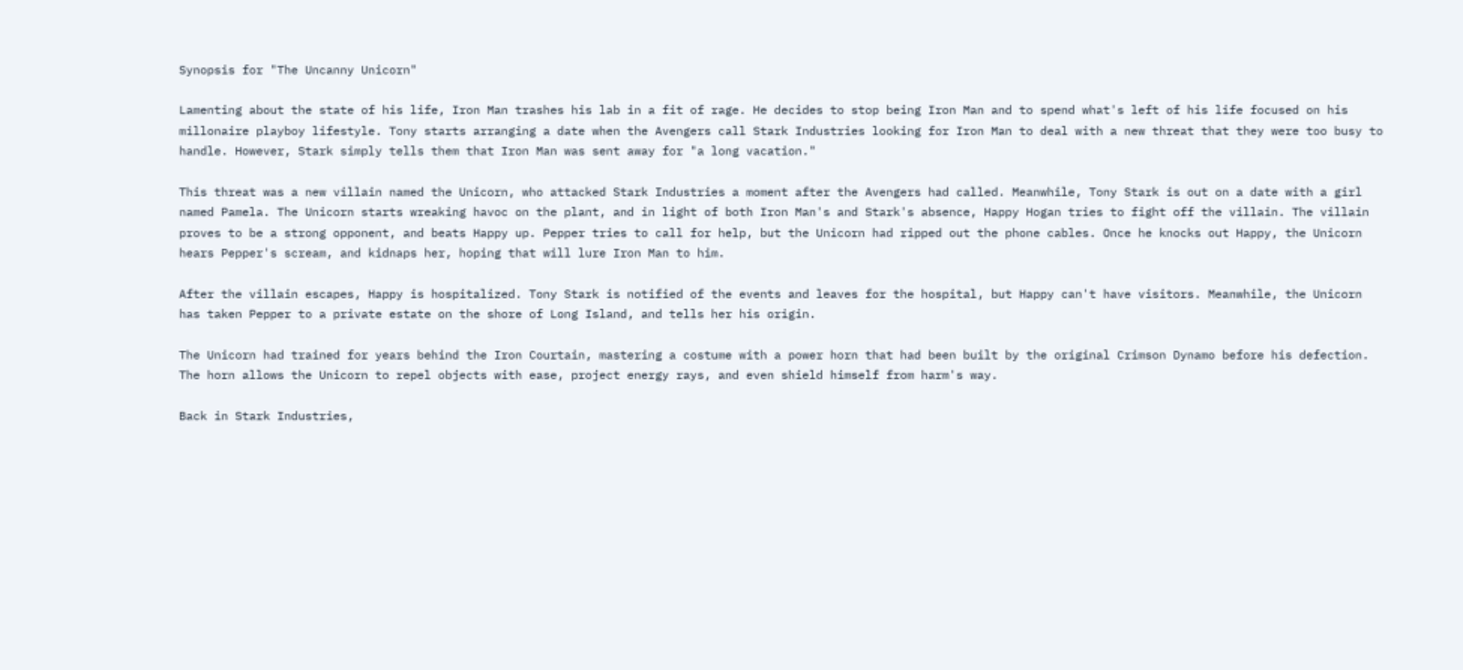Synopsis for "The Uncanny Unicorn"

Lamenting about the state of his life, Iron Man trashes his lab in a fit of rage. He decides to stop being Iron Man and to spend what's left of his life focused on his millonaire playboy lifestyle. Tony starts arranging a date when the Avengers call Stark Industries looking for Iron Man to deal with a new threat that they were too busy to handle. However, Stark simply tells them that Iron Man was sent away for "a long vacation."

This threat was a new villain named the Unicorn, who attacked Stark Industries a moment after the Avengers had called. Meanwhile, Tony Stark is out on a date with a girl named Pamela. The Unicorn starts wreaking havoc on the plant, and in light of both Iron Man's and Stark's absence, Happy Hogan tries to fight off the villain. The villain proves to be a strong opponent, and beats Happy up. Pepper tries to call for help, but the Unicorn had ripped out the phone cables. Once he knocks out Happy, the Unicorn hears Pepper's scream, and kidnaps her, hoping that will lure Iron Man to him.

After the villain escapes, Happy is hospitalized. Tony Stark is notified of the events and leaves for the hospital, but Happy can't have visitors. Meanwhile, the Unicorn has taken Pepper to a private estate on the shore of Long Island, and tells her his origin.

The Unicorn had trained for years behind the Iron Courtain, mastering a costume with a power horn that had been built by the original Crimson Dynamo before his defection. The horn allows the Unicorn to repel objects with ease, project energy rays, and even shield himself from harm's way.

Back in Stark Industries,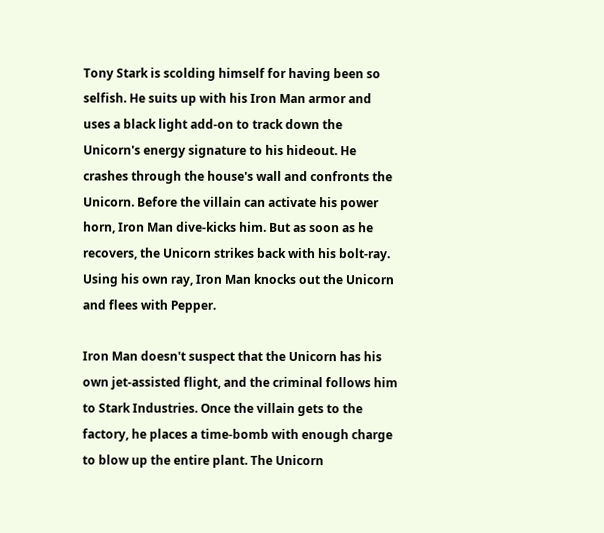Tony Stark is scolding himself for having been so selfish. He suits up with his Iron Man armor and uses a black light add-on to track down the Unicorn's energy signature to his hideout. He crashes through the house's wall and confronts the Unicorn. Before the villain can activate his power horn, Iron Man dive-kicks him. But as soon as he recovers, the Unicorn strikes back with his bolt-ray. Using his own ray, Iron Man knocks out the Unicorn and flees with Pepper.

Iron Man doesn't suspect that the Unicorn has his own jet-assisted flight, and the criminal follows him to Stark Industries. Once the villain gets to the factory, he places a time-bomb with enough charge to blow up the entire plant. The Unicorn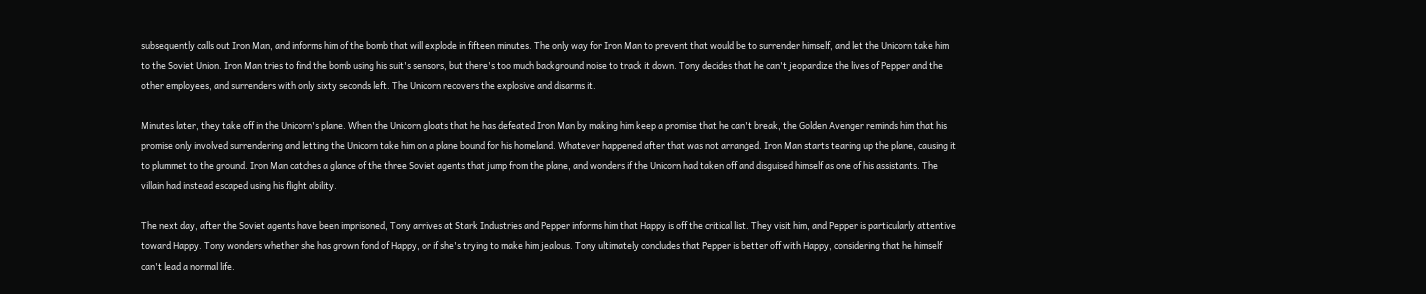subsequently calls out Iron Man, and informs him of the bomb that will explode in fifteen minutes. The only way for Iron Man to prevent that would be to surrender himself, and let the Unicorn take him to the Soviet Union. Iron Man tries to find the bomb using his suit's sensors, but there's too much background noise to track it down. Tony decides that he can't jeopardize the lives of Pepper and the other employees, and surrenders with only sixty seconds left. The Unicorn recovers the explosive and disarms it.

Minutes later, they take off in the Unicorn's plane. When the Unicorn gloats that he has defeated Iron Man by making him keep a promise that he can't break, the Golden Avenger reminds him that his promise only involved surrendering and letting the Unicorn take him on a plane bound for his homeland. Whatever happened after that was not arranged. Iron Man starts tearing up the plane, causing it to plummet to the ground. Iron Man catches a glance of the three Soviet agents that jump from the plane, and wonders if the Unicorn had taken off and disguised himself as one of his assistants. The villain had instead escaped using his flight ability.

The next day, after the Soviet agents have been imprisoned, Tony arrives at Stark Industries and Pepper informs him that Happy is off the critical list. They visit him, and Pepper is particularly attentive toward Happy. Tony wonders whether she has grown fond of Happy, or if she's trying to make him jealous. Tony ultimately concludes that Pepper is better off with Happy, considering that he himself can't lead a normal life.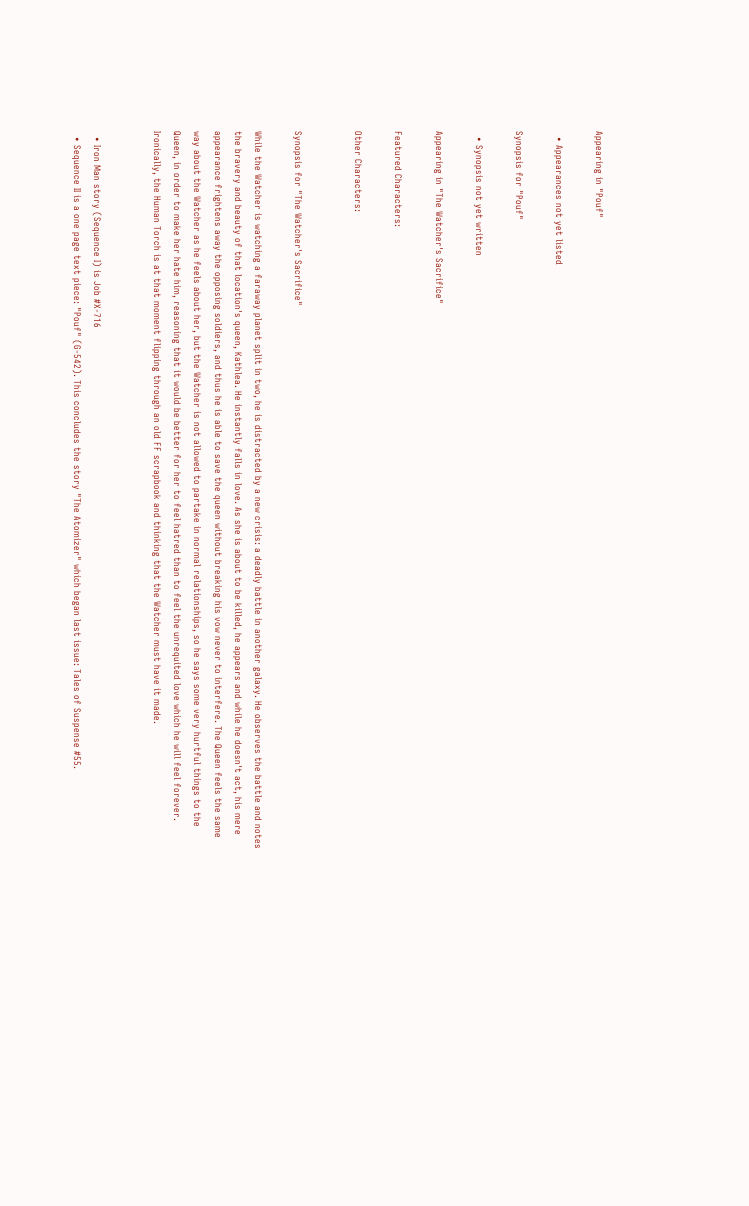Appearing in "Pouf"

  • Appearances not yet listed

Synopsis for "Pouf"

  • Synopsis not yet written

Appearing in "The Watcher's Sacrifice"

Featured Characters:

Other Characters:


Synopsis for "The Watcher's Sacrifice"

While the Watcher is watching a faraway planet split in two, he is distracted by a new crisis: a deadly battle in another galaxy. He observes the battle and notes the bravery and beauty of that location's queen, Kathlea. He instantly falls in love. As she is about to be killed, he appears and while he doesn't act, his mere appearance frightens away the opposing soldiers, and thus he is able to save the queen without breaking his vow never to interfere. The Queen feels the same way about the Watcher as he feels about her, but the Watcher is not allowed to partake in normal relationships, so he says some very hurtful things to the Queen, in order to make her hate him, reasoning that it would be better for her to feel hatred than to feel the unrequited love which he will feel forever. Ironically, the Human Torch is at that moment flipping through an old FF scrapbook and thinking that the Watcher must have it made.


  • Iron Man story (Sequence I) is Job #X-716
  • Sequence II is a one page text piece: "Pouf" (G-542). This concludes the story "The Atomizer" which began last issue: Tales of Suspense #55.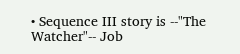• Sequence III story is --"The Watcher"-- Job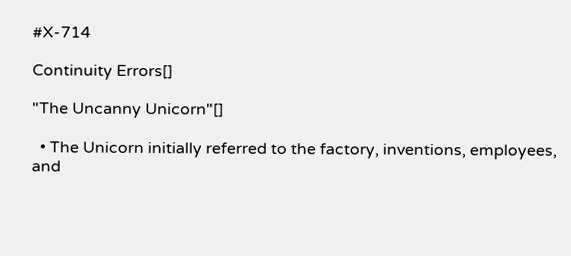#X-714

Continuity Errors[]

"The Uncanny Unicorn"[]

  • The Unicorn initially referred to the factory, inventions, employees, and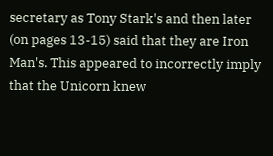secretary as Tony Stark's and then later (on pages 13-15) said that they are Iron Man's. This appeared to incorrectly imply that the Unicorn knew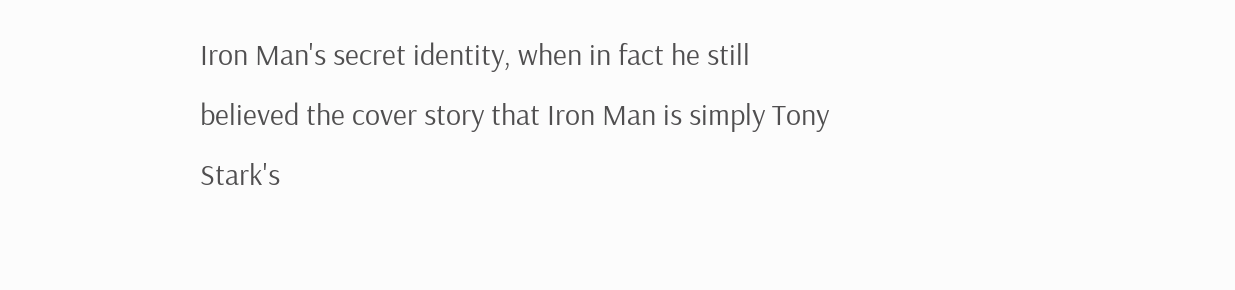Iron Man's secret identity, when in fact he still believed the cover story that Iron Man is simply Tony Stark's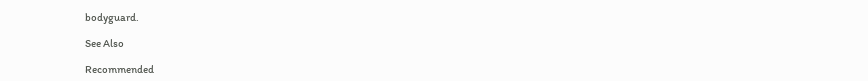bodyguard.

See Also

Recommended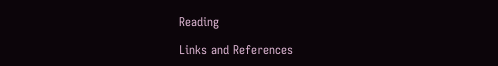Reading

Links and References